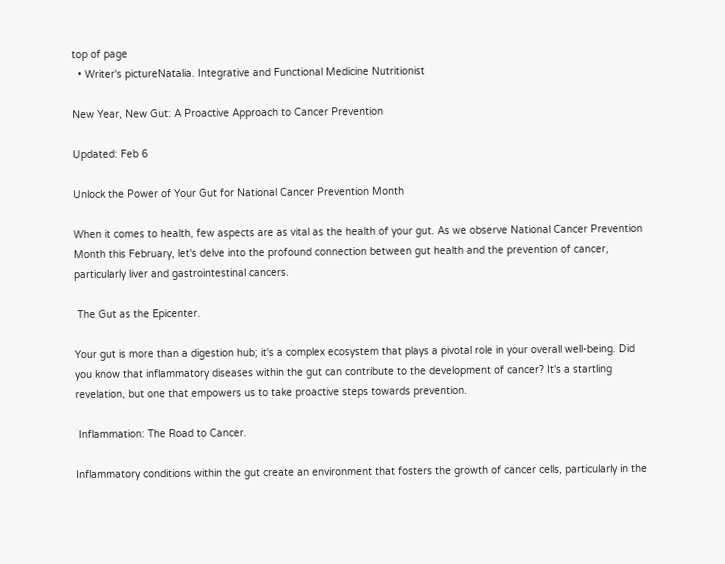top of page
  • Writer's pictureNatalia. Integrative and Functional Medicine Nutritionist

New Year, New Gut: A Proactive Approach to Cancer Prevention

Updated: Feb 6

Unlock the Power of Your Gut for National Cancer Prevention Month

When it comes to health, few aspects are as vital as the health of your gut. As we observe National Cancer Prevention Month this February, let's delve into the profound connection between gut health and the prevention of cancer, particularly liver and gastrointestinal cancers.

 The Gut as the Epicenter.

Your gut is more than a digestion hub; it's a complex ecosystem that plays a pivotal role in your overall well-being. Did you know that inflammatory diseases within the gut can contribute to the development of cancer? It's a startling revelation, but one that empowers us to take proactive steps towards prevention.

 Inflammation: The Road to Cancer.

Inflammatory conditions within the gut create an environment that fosters the growth of cancer cells, particularly in the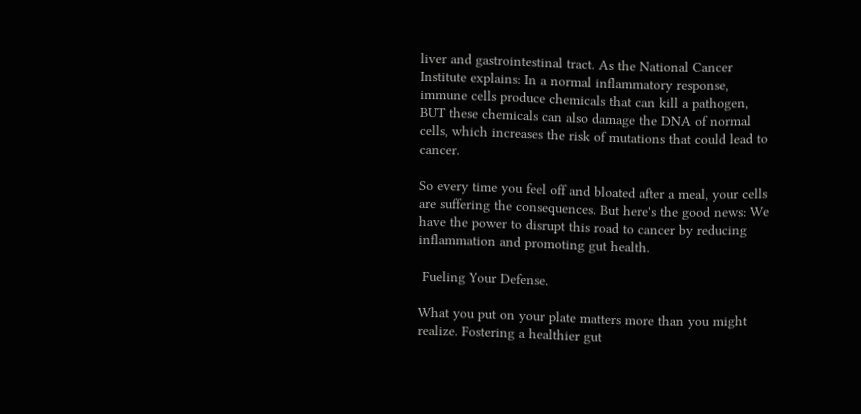liver and gastrointestinal tract. As the National Cancer Institute explains: In a normal inflammatory response, immune cells produce chemicals that can kill a pathogen, BUT these chemicals can also damage the DNA of normal cells, which increases the risk of mutations that could lead to cancer.

So every time you feel off and bloated after a meal, your cells are suffering the consequences. But here's the good news: We have the power to disrupt this road to cancer by reducing inflammation and promoting gut health.

 Fueling Your Defense.

What you put on your plate matters more than you might realize. Fostering a healthier gut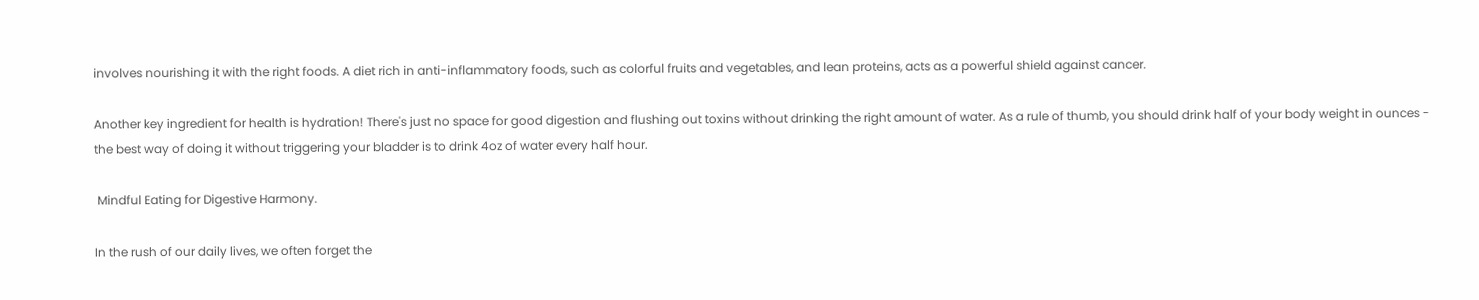involves nourishing it with the right foods. A diet rich in anti-inflammatory foods, such as colorful fruits and vegetables, and lean proteins, acts as a powerful shield against cancer.

Another key ingredient for health is hydration! There's just no space for good digestion and flushing out toxins without drinking the right amount of water. As a rule of thumb, you should drink half of your body weight in ounces - the best way of doing it without triggering your bladder is to drink 4oz of water every half hour.

 Mindful Eating for Digestive Harmony.

In the rush of our daily lives, we often forget the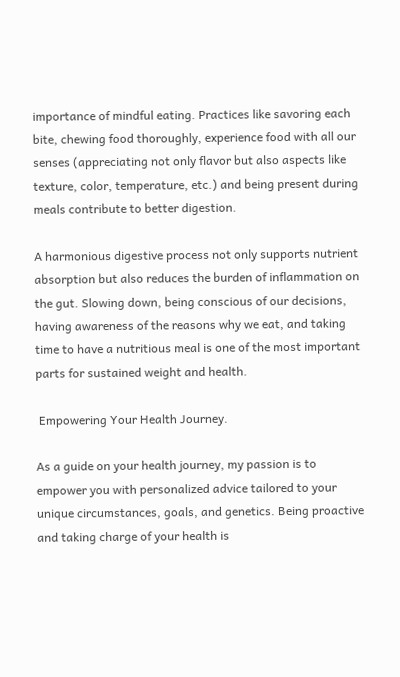importance of mindful eating. Practices like savoring each bite, chewing food thoroughly, experience food with all our senses (appreciating not only flavor but also aspects like texture, color, temperature, etc.) and being present during meals contribute to better digestion.

A harmonious digestive process not only supports nutrient absorption but also reduces the burden of inflammation on the gut. Slowing down, being conscious of our decisions, having awareness of the reasons why we eat, and taking time to have a nutritious meal is one of the most important parts for sustained weight and health.

 Empowering Your Health Journey.

As a guide on your health journey, my passion is to empower you with personalized advice tailored to your unique circumstances, goals, and genetics. Being proactive and taking charge of your health is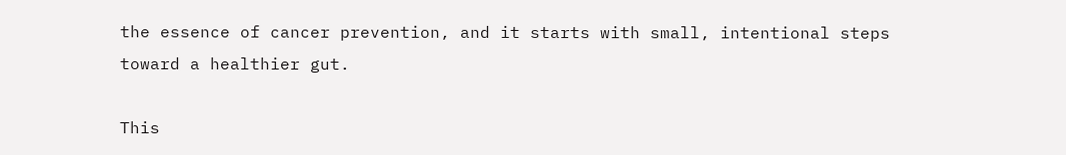the essence of cancer prevention, and it starts with small, intentional steps toward a healthier gut.

This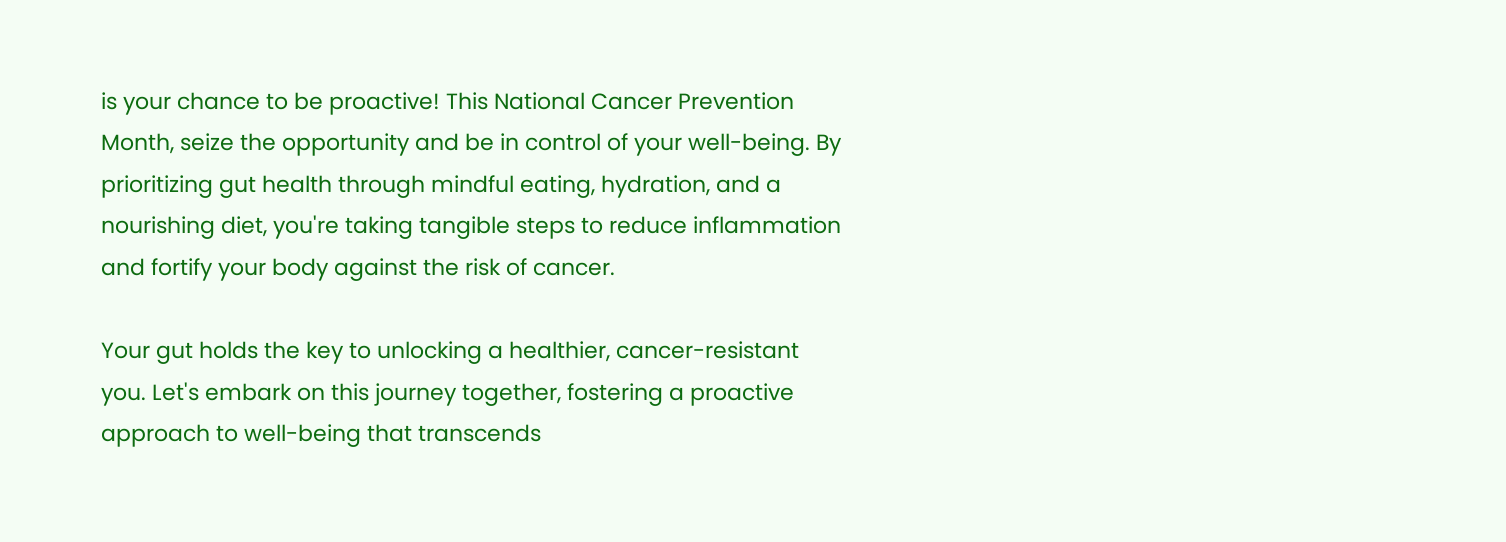is your chance to be proactive! This National Cancer Prevention Month, seize the opportunity and be in control of your well-being. By prioritizing gut health through mindful eating, hydration, and a nourishing diet, you're taking tangible steps to reduce inflammation and fortify your body against the risk of cancer.

Your gut holds the key to unlocking a healthier, cancer-resistant you. Let's embark on this journey together, fostering a proactive approach to well-being that transcends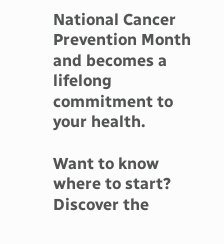National Cancer Prevention Month and becomes a lifelong commitment to your health.

Want to know where to start? Discover the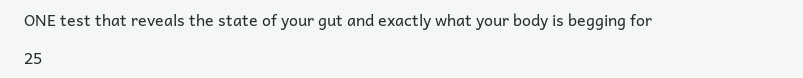ONE test that reveals the state of your gut and exactly what your body is begging for

25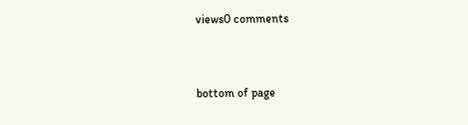views0 comments


bottom of page